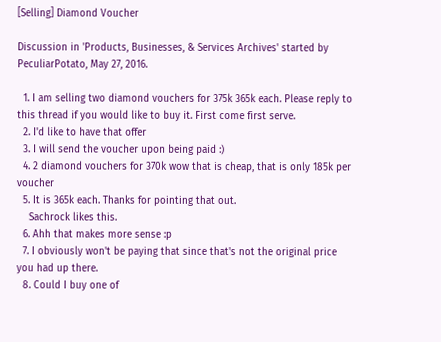[Selling] Diamond Voucher

Discussion in 'Products, Businesses, & Services Archives' started by PeculiarPotato, May 27, 2016.

  1. I am selling two diamond vouchers for 375k 365k each. Please reply to this thread if you would like to buy it. First come first serve.
  2. I'd like to have that offer
  3. I will send the voucher upon being paid :)
  4. 2 diamond vouchers for 370k wow that is cheap, that is only 185k per voucher
  5. It is 365k each. Thanks for pointing that out.
    Sachrock likes this.
  6. Ahh that makes more sense :p
  7. I obviously won't be paying that since that's not the original price you had up there.
  8. Could I buy one of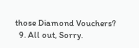those Diamond Vouchers?
  9. All out, Sorry.